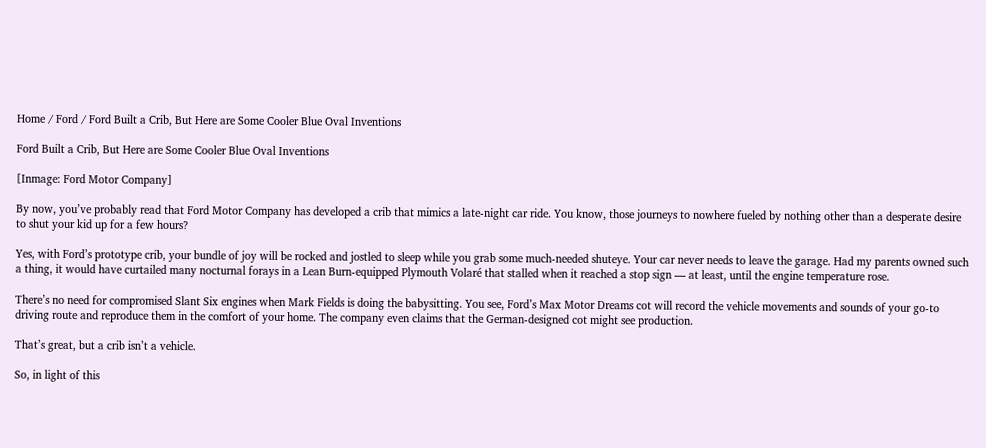Home / Ford / Ford Built a Crib, But Here are Some Cooler Blue Oval Inventions

Ford Built a Crib, But Here are Some Cooler Blue Oval Inventions

[Inmage: Ford Motor Company]

By now, you’ve probably read that Ford Motor Company has developed a crib that mimics a late-night car ride. You know, those journeys to nowhere fueled by nothing other than a desperate desire to shut your kid up for a few hours?

Yes, with Ford’s prototype crib, your bundle of joy will be rocked and jostled to sleep while you grab some much-needed shuteye. Your car never needs to leave the garage. Had my parents owned such a thing, it would have curtailed many nocturnal forays in a Lean Burn-equipped Plymouth Volaré that stalled when it reached a stop sign — at least, until the engine temperature rose.

There’s no need for compromised Slant Six engines when Mark Fields is doing the babysitting. You see, Ford’s Max Motor Dreams cot will record the vehicle movements and sounds of your go-to driving route and reproduce them in the comfort of your home. The company even claims that the German-designed cot might see production.

That’s great, but a crib isn’t a vehicle.

So, in light of this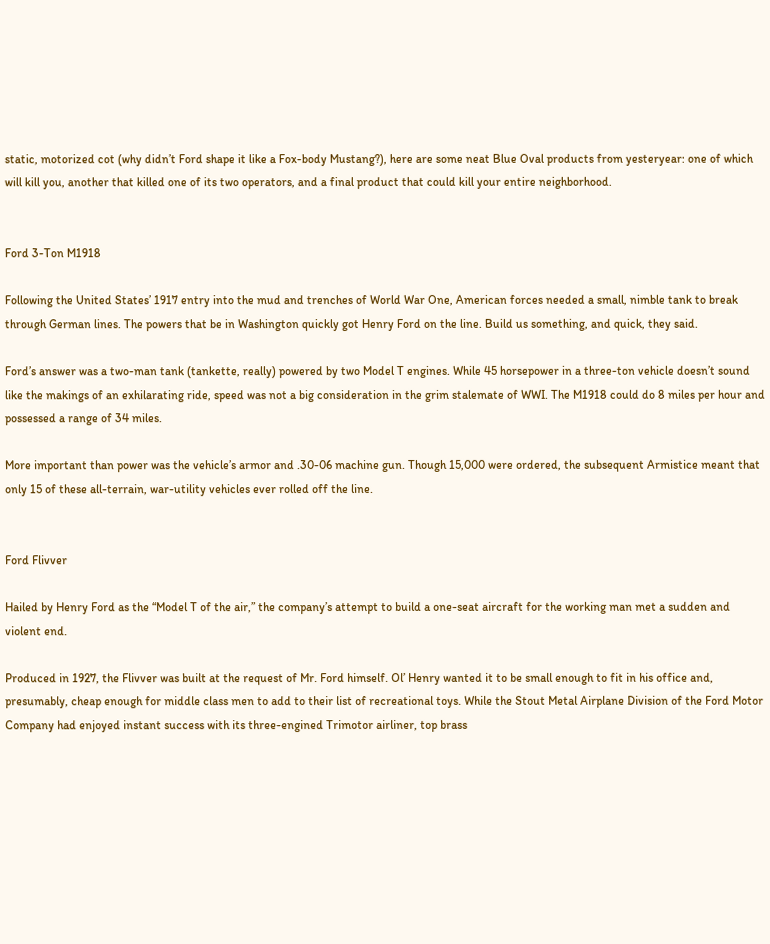static, motorized cot (why didn’t Ford shape it like a Fox-body Mustang?), here are some neat Blue Oval products from yesteryear: one of which will kill you, another that killed one of its two operators, and a final product that could kill your entire neighborhood.


Ford 3-Ton M1918

Following the United States’ 1917 entry into the mud and trenches of World War One, American forces needed a small, nimble tank to break through German lines. The powers that be in Washington quickly got Henry Ford on the line. Build us something, and quick, they said.

Ford’s answer was a two-man tank (tankette, really) powered by two Model T engines. While 45 horsepower in a three-ton vehicle doesn’t sound like the makings of an exhilarating ride, speed was not a big consideration in the grim stalemate of WWI. The M1918 could do 8 miles per hour and possessed a range of 34 miles.

More important than power was the vehicle’s armor and .30-06 machine gun. Though 15,000 were ordered, the subsequent Armistice meant that only 15 of these all-terrain, war-utility vehicles ever rolled off the line.


Ford Flivver

Hailed by Henry Ford as the “Model T of the air,” the company’s attempt to build a one-seat aircraft for the working man met a sudden and violent end.

Produced in 1927, the Flivver was built at the request of Mr. Ford himself. Ol’ Henry wanted it to be small enough to fit in his office and, presumably, cheap enough for middle class men to add to their list of recreational toys. While the Stout Metal Airplane Division of the Ford Motor Company had enjoyed instant success with its three-engined Trimotor airliner, top brass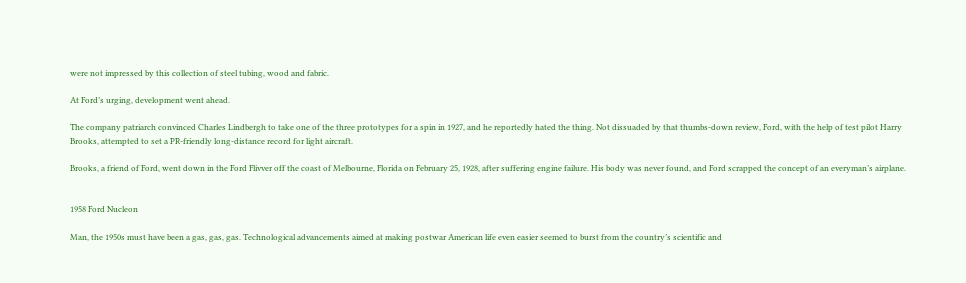were not impressed by this collection of steel tubing, wood and fabric.

At Ford’s urging, development went ahead.

The company patriarch convinced Charles Lindbergh to take one of the three prototypes for a spin in 1927, and he reportedly hated the thing. Not dissuaded by that thumbs-down review, Ford, with the help of test pilot Harry Brooks, attempted to set a PR-friendly long-distance record for light aircraft.

Brooks, a friend of Ford, went down in the Ford Flivver off the coast of Melbourne, Florida on February 25, 1928, after suffering engine failure. His body was never found, and Ford scrapped the concept of an everyman’s airplane.


1958 Ford Nucleon

Man, the 1950s must have been a gas, gas, gas. Technological advancements aimed at making postwar American life even easier seemed to burst from the country’s scientific and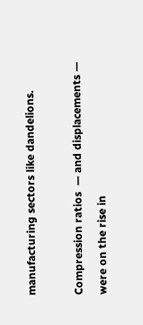manufacturing sectors like dandelions.

Compression ratios  — and displacements — were on the rise in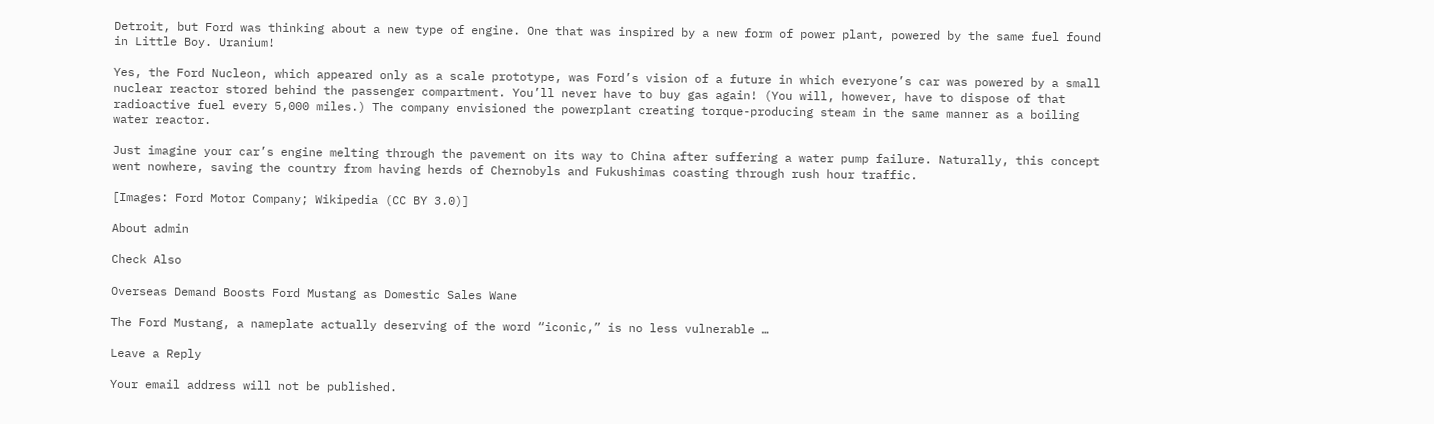Detroit, but Ford was thinking about a new type of engine. One that was inspired by a new form of power plant, powered by the same fuel found in Little Boy. Uranium!

Yes, the Ford Nucleon, which appeared only as a scale prototype, was Ford’s vision of a future in which everyone’s car was powered by a small nuclear reactor stored behind the passenger compartment. You’ll never have to buy gas again! (You will, however, have to dispose of that radioactive fuel every 5,000 miles.) The company envisioned the powerplant creating torque-producing steam in the same manner as a boiling water reactor.

Just imagine your car’s engine melting through the pavement on its way to China after suffering a water pump failure. Naturally, this concept went nowhere, saving the country from having herds of Chernobyls and Fukushimas coasting through rush hour traffic.

[Images: Ford Motor Company; Wikipedia (CC BY 3.0)]

About admin

Check Also

Overseas Demand Boosts Ford Mustang as Domestic Sales Wane

The Ford Mustang, a nameplate actually deserving of the word “iconic,” is no less vulnerable …

Leave a Reply

Your email address will not be published.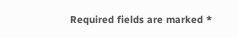Required fields are marked *